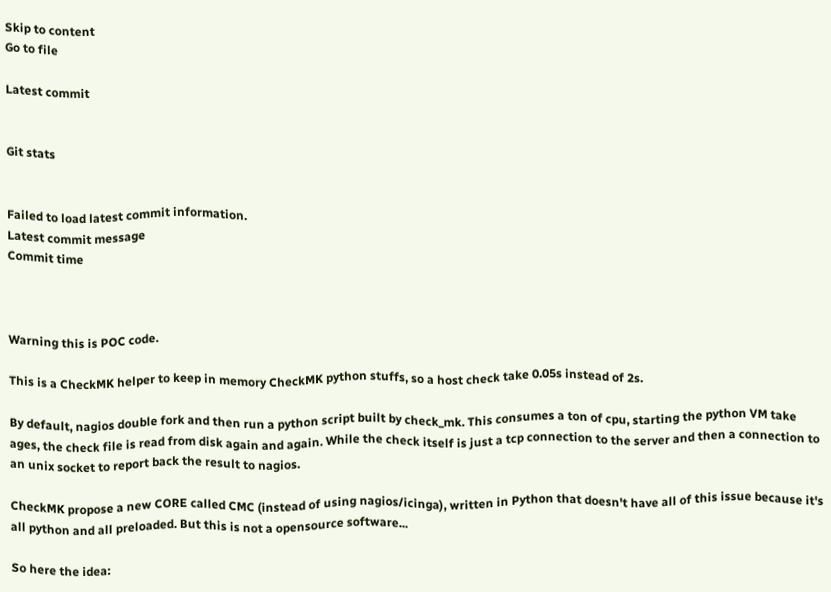Skip to content
Go to file

Latest commit


Git stats


Failed to load latest commit information.
Latest commit message
Commit time



Warning this is POC code.

This is a CheckMK helper to keep in memory CheckMK python stuffs, so a host check take 0.05s instead of 2s.

By default, nagios double fork and then run a python script built by check_mk. This consumes a ton of cpu, starting the python VM take ages, the check file is read from disk again and again. While the check itself is just a tcp connection to the server and then a connection to an unix socket to report back the result to nagios.

CheckMK propose a new CORE called CMC (instead of using nagios/icinga), written in Python that doesn't have all of this issue because it's all python and all preloaded. But this is not a opensource software...

So here the idea: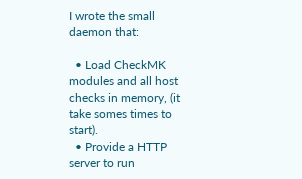I wrote the small daemon that:

  • Load CheckMK modules and all host checks in memory, (it take somes times to start).
  • Provide a HTTP server to run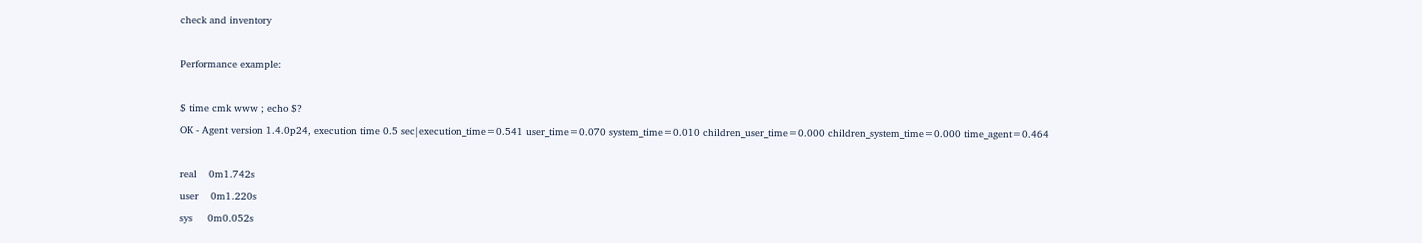check and inventory

Performance example:

$ time cmk www ; echo $?
OK - Agent version 1.4.0p24, execution time 0.5 sec|execution_time=0.541 user_time=0.070 system_time=0.010 children_user_time=0.000 children_system_time=0.000 time_agent=0.464

real    0m1.742s
user    0m1.220s
sys     0m0.052s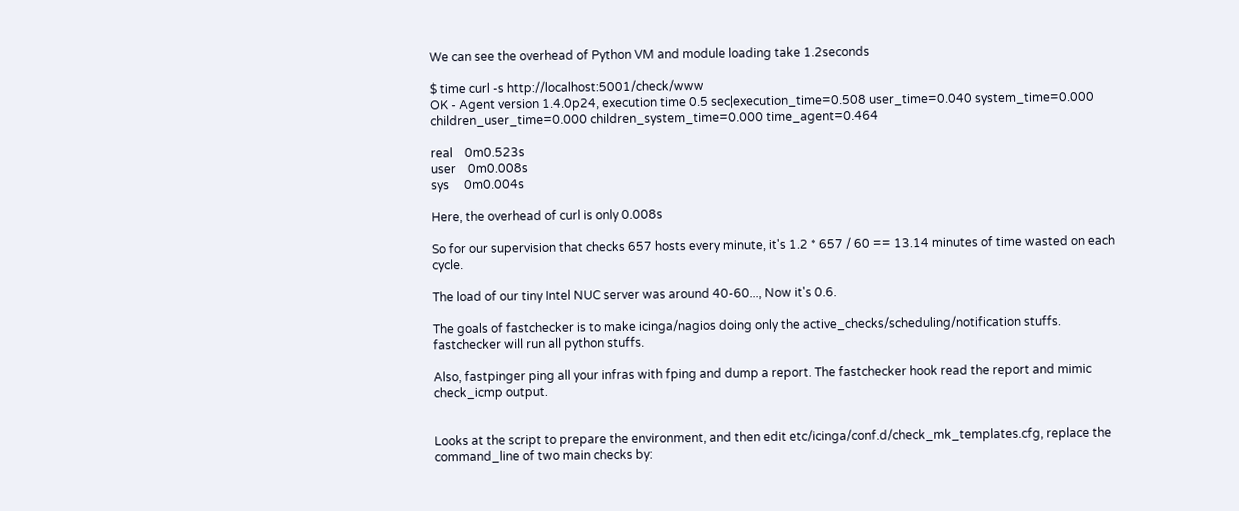We can see the overhead of Python VM and module loading take 1.2seconds

$ time curl -s http://localhost:5001/check/www
OK - Agent version 1.4.0p24, execution time 0.5 sec|execution_time=0.508 user_time=0.040 system_time=0.000 children_user_time=0.000 children_system_time=0.000 time_agent=0.464

real    0m0.523s
user    0m0.008s
sys     0m0.004s

Here, the overhead of curl is only 0.008s

So for our supervision that checks 657 hosts every minute, it's 1.2 * 657 / 60 == 13.14 minutes of time wasted on each cycle.

The load of our tiny Intel NUC server was around 40-60..., Now it's 0.6.

The goals of fastchecker is to make icinga/nagios doing only the active_checks/scheduling/notification stuffs. fastchecker will run all python stuffs.

Also, fastpinger ping all your infras with fping and dump a report. The fastchecker hook read the report and mimic check_icmp output.


Looks at the script to prepare the environment, and then edit etc/icinga/conf.d/check_mk_templates.cfg, replace the command_line of two main checks by: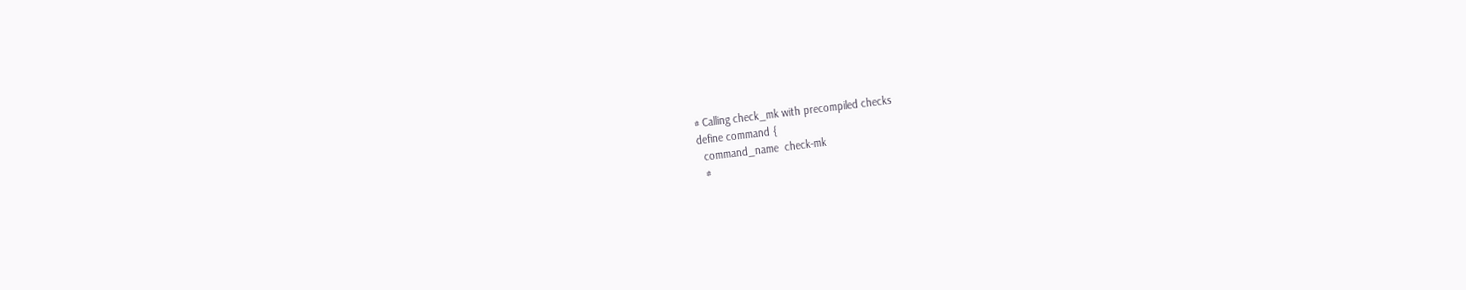# Calling check_mk with precompiled checks
define command {
  command_name  check-mk
  #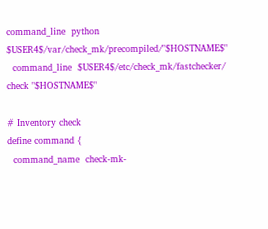command_line  python $USER4$/var/check_mk/precompiled/"$HOSTNAME$"
  command_line  $USER4$/etc/check_mk/fastchecker/ check "$HOSTNAME$"

# Inventory check
define command {
  command_name  check-mk-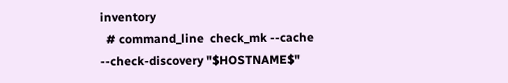inventory
  # command_line  check_mk --cache --check-discovery "$HOSTNAME$"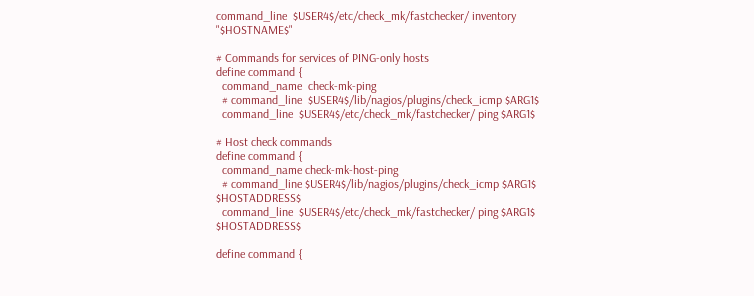command_line  $USER4$/etc/check_mk/fastchecker/ inventory "$HOSTNAME$"

# Commands for services of PING-only hosts
define command {
  command_name  check-mk-ping
  # command_line  $USER4$/lib/nagios/plugins/check_icmp $ARG1$
  command_line  $USER4$/etc/check_mk/fastchecker/ ping $ARG1$

# Host check commands
define command {
  command_name check-mk-host-ping
  # command_line $USER4$/lib/nagios/plugins/check_icmp $ARG1$ $HOSTADDRESS$
  command_line  $USER4$/etc/check_mk/fastchecker/ ping $ARG1$ $HOSTADDRESS$

define command {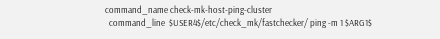command_name check-mk-host-ping-cluster
  command_line  $USER4$/etc/check_mk/fastchecker/ ping -m 1 $ARG1$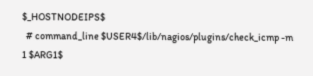$_HOSTNODEIPS$
  # command_line $USER4$/lib/nagios/plugins/check_icmp -m 1 $ARG1$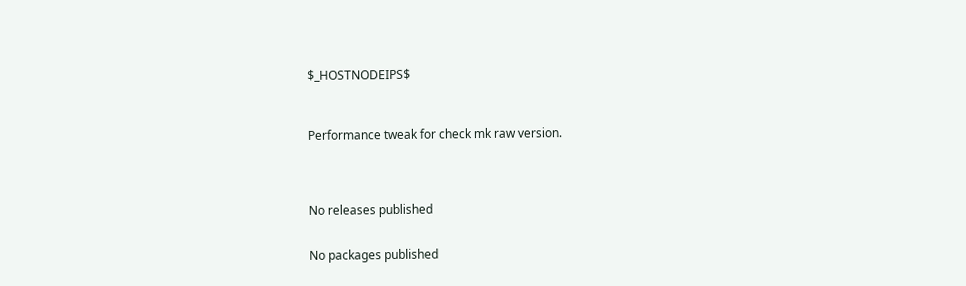$_HOSTNODEIPS$



Performance tweak for check mk raw version.




No releases published


No packages published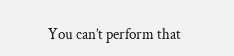You can’t perform that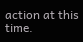action at this time.